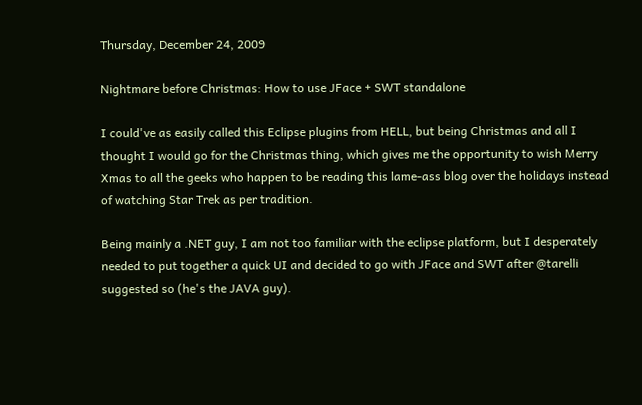Thursday, December 24, 2009

Nightmare before Christmas: How to use JFace + SWT standalone

I could've as easily called this Eclipse plugins from HELL, but being Christmas and all I thought I would go for the Christmas thing, which gives me the opportunity to wish Merry Xmas to all the geeks who happen to be reading this lame-ass blog over the holidays instead of watching Star Trek as per tradition.

Being mainly a .NET guy, I am not too familiar with the eclipse platform, but I desperately needed to put together a quick UI and decided to go with JFace and SWT after @tarelli suggested so (he's the JAVA guy).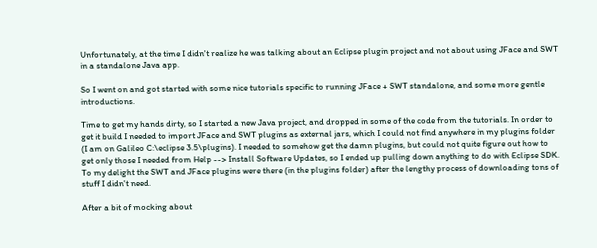Unfortunately, at the time I didn't realize he was talking about an Eclipse plugin project and not about using JFace and SWT in a standalone Java app.

So I went on and got started with some nice tutorials specific to running JFace + SWT standalone, and some more gentle introductions.

Time to get my hands dirty, so I started a new Java project, and dropped in some of the code from the tutorials. In order to get it build I needed to import JFace and SWT plugins as external jars, which I could not find anywhere in my plugins folder (I am on Galileo C:\eclipse 3.5\plugins). I needed to somehow get the damn plugins, but could not quite figure out how to get only those I needed from Help --> Install Software Updates, so I ended up pulling down anything to do with Eclipse SDK. To my delight the SWT and JFace plugins were there (in the plugins folder) after the lengthy process of downloading tons of stuff I didn't need.

After a bit of mocking about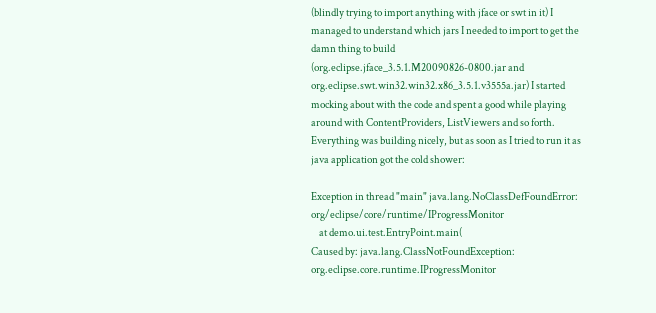(blindly trying to import anything with jface or swt in it) I managed to understand which jars I needed to import to get the damn thing to build (org.eclipse.jface_3.5.1.M20090826-0800.jar and org.eclipse.swt.win32.win32.x86_3.5.1.v3555a.jar) I started mocking about with the code and spent a good while playing around with ContentProviders, ListViewers and so forth. Everything was building nicely, but as soon as I tried to run it as java application got the cold shower:

Exception in thread "main" java.lang.NoClassDefFoundError: org/eclipse/core/runtime/IProgressMonitor
    at demo.ui.test.EntryPoint.main(
Caused by: java.lang.ClassNotFoundException: org.eclipse.core.runtime.IProgressMonitor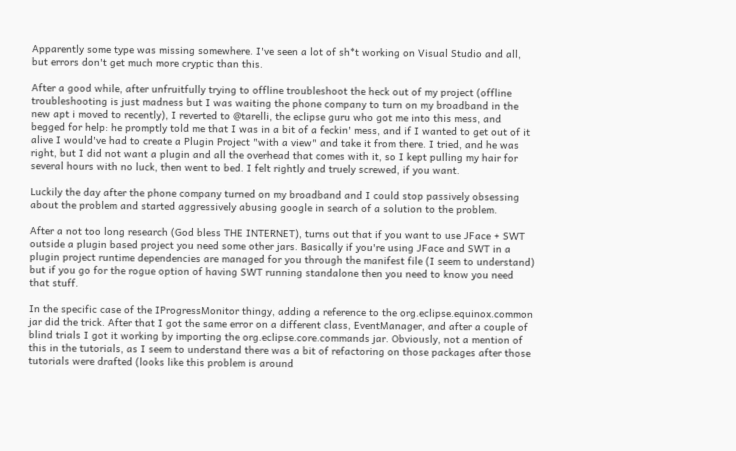Apparently some type was missing somewhere. I've seen a lot of sh*t working on Visual Studio and all, but errors don't get much more cryptic than this.

After a good while, after unfruitfully trying to offline troubleshoot the heck out of my project (offline troubleshooting is just madness but I was waiting the phone company to turn on my broadband in the new apt i moved to recently), I reverted to @tarelli, the eclipse guru who got me into this mess, and begged for help: he promptly told me that I was in a bit of a feckin' mess, and if I wanted to get out of it alive I would've had to create a Plugin Project "with a view" and take it from there. I tried, and he was right, but I did not want a plugin and all the overhead that comes with it, so I kept pulling my hair for several hours with no luck, then went to bed. I felt rightly and truely screwed, if you want.

Luckily the day after the phone company turned on my broadband and I could stop passively obsessing about the problem and started aggressively abusing google in search of a solution to the problem.

After a not too long research (God bless THE INTERNET), turns out that if you want to use JFace + SWT outside a plugin based project you need some other jars. Basically if you're using JFace and SWT in a plugin project runtime dependencies are managed for you through the manifest file (I seem to understand) but if you go for the rogue option of having SWT running standalone then you need to know you need that stuff.

In the specific case of the IProgressMonitor thingy, adding a reference to the org.eclipse.equinox.common jar did the trick. After that I got the same error on a different class, EventManager, and after a couple of blind trials I got it working by importing the org.eclipse.core.commands jar. Obviously, not a mention of this in the tutorials, as I seem to understand there was a bit of refactoring on those packages after those tutorials were drafted (looks like this problem is around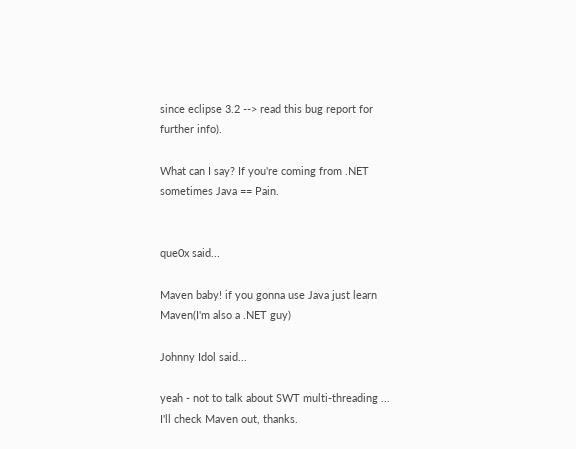since eclipse 3.2 --> read this bug report for further info).

What can I say? If you're coming from .NET sometimes Java == Pain.


que0x said...

Maven baby! if you gonna use Java just learn Maven(I'm also a .NET guy)

Johnny Idol said...

yeah - not to talk about SWT multi-threading ... I'll check Maven out, thanks.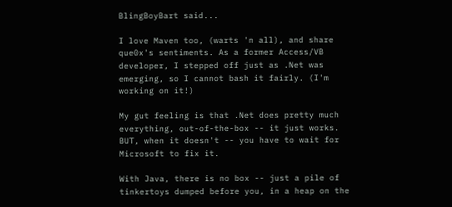BlingBoyBart said...

I love Maven too, (warts 'n all), and share que0x's sentiments. As a former Access/VB developer, I stepped off just as .Net was emerging, so I cannot bash it fairly. (I'm working on it!)

My gut feeling is that .Net does pretty much everything, out-of-the-box -- it just works. BUT, when it doesn't -- you have to wait for Microsoft to fix it.

With Java, there is no box -- just a pile of tinkertoys dumped before you, in a heap on the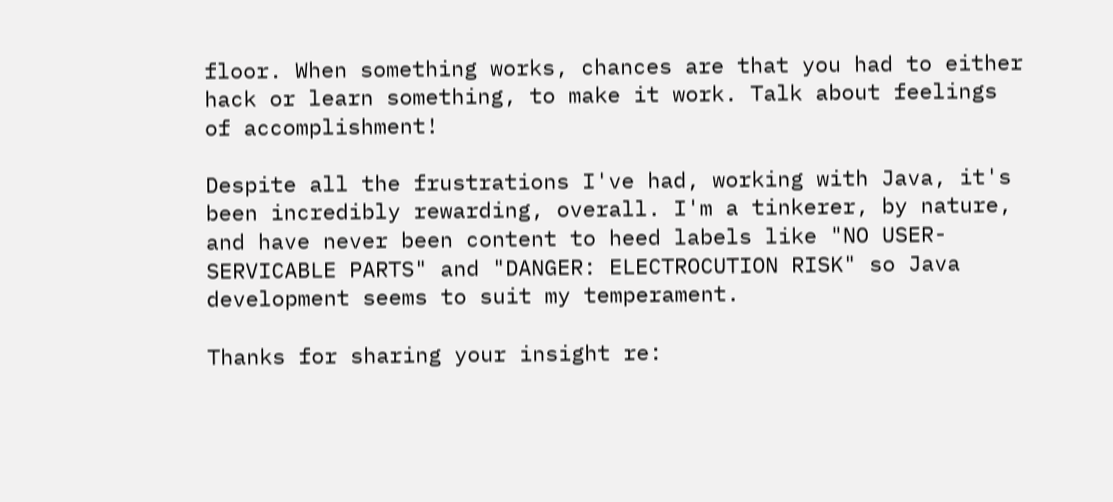floor. When something works, chances are that you had to either hack or learn something, to make it work. Talk about feelings of accomplishment!

Despite all the frustrations I've had, working with Java, it's been incredibly rewarding, overall. I'm a tinkerer, by nature, and have never been content to heed labels like "NO USER-SERVICABLE PARTS" and "DANGER: ELECTROCUTION RISK" so Java development seems to suit my temperament.

Thanks for sharing your insight re: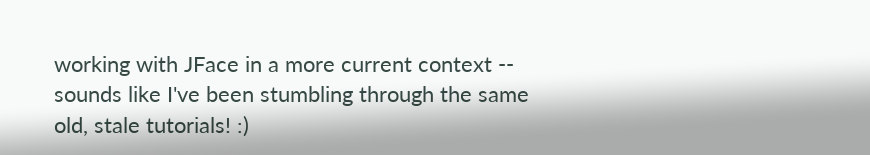working with JFace in a more current context -- sounds like I've been stumbling through the same old, stale tutorials! :)